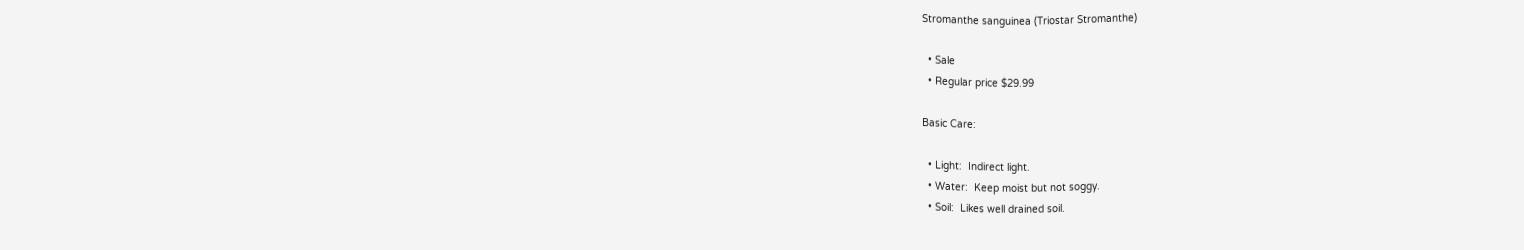Stromanthe sanguinea (Triostar Stromanthe)

  • Sale
  • Regular price $29.99

Basic Care:

  • Light:  Indirect light.
  • Water:  Keep moist but not soggy.
  • Soil:  Likes well drained soil.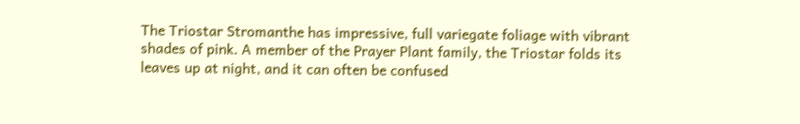The Triostar Stromanthe has impressive, full variegate foliage with vibrant shades of pink. A member of the Prayer Plant family, the Triostar folds its leaves up at night, and it can often be confused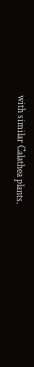with similar Calathea plants.